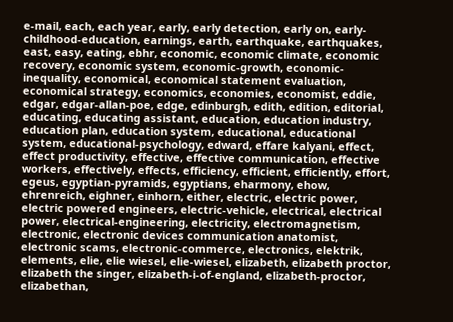e-mail, each, each year, early, early detection, early on, early-childhood-education, earnings, earth, earthquake, earthquakes, east, easy, eating, ebhr, economic, economic climate, economic recovery, economic system, economic-growth, economic-inequality, economical, economical statement evaluation, economical strategy, economics, economies, economist, eddie, edgar, edgar-allan-poe, edge, edinburgh, edith, edition, editorial, educating, educating assistant, education, education industry, education plan, education system, educational, educational system, educational-psychology, edward, effare kalyani, effect, effect productivity, effective, effective communication, effective workers, effectively, effects, efficiency, efficient, efficiently, effort, egeus, egyptian-pyramids, egyptians, eharmony, ehow, ehrenreich, eighner, einhorn, either, electric, electric power, electric powered engineers, electric-vehicle, electrical, electrical power, electrical-engineering, electricity, electromagnetism, electronic, electronic devices communication anatomist, electronic scams, electronic-commerce, electronics, elektrik, elements, elie, elie wiesel, elie-wiesel, elizabeth, elizabeth proctor, elizabeth the singer, elizabeth-i-of-england, elizabeth-proctor, elizabethan,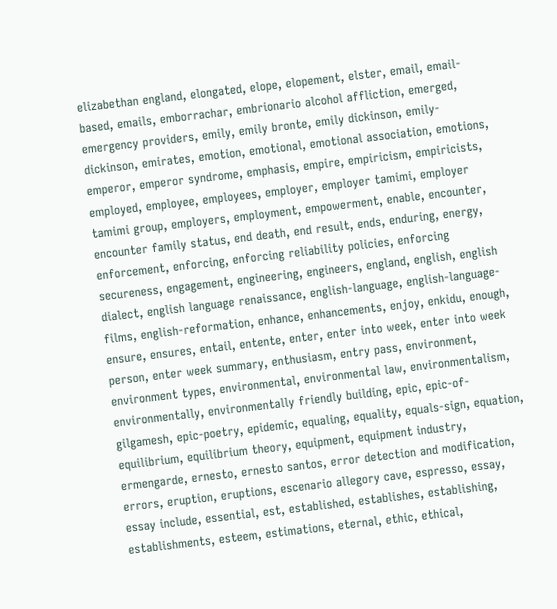elizabethan england, elongated, elope, elopement, elster, email, email-based, emails, emborrachar, embrionario alcohol affliction, emerged, emergency providers, emily, emily bronte, emily dickinson, emily-dickinson, emirates, emotion, emotional, emotional association, emotions, emperor, emperor syndrome, emphasis, empire, empiricism, empiricists, employed, employee, employees, employer, employer tamimi, employer tamimi group, employers, employment, empowerment, enable, encounter, encounter family status, end death, end result, ends, enduring, energy, enforcement, enforcing, enforcing reliability policies, enforcing secureness, engagement, engineering, engineers, england, english, english dialect, english language renaissance, english-language, english-language-films, english-reformation, enhance, enhancements, enjoy, enkidu, enough, ensure, ensures, entail, entente, enter, enter into week, enter into week person, enter week summary, enthusiasm, entry pass, environment, environment types, environmental, environmental law, environmentalism, environmentally, environmentally friendly building, epic, epic-of-gilgamesh, epic-poetry, epidemic, equaling, equality, equals-sign, equation, equilibrium, equilibrium theory, equipment, equipment industry, ermengarde, ernesto, ernesto santos, error detection and modification, errors, eruption, eruptions, escenario allegory cave, espresso, essay, essay include, essential, est, established, establishes, establishing, establishments, esteem, estimations, eternal, ethic, ethical,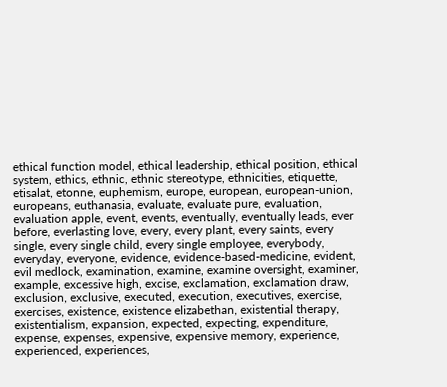ethical function model, ethical leadership, ethical position, ethical system, ethics, ethnic, ethnic stereotype, ethnicities, etiquette, etisalat, etonne, euphemism, europe, european, european-union, europeans, euthanasia, evaluate, evaluate pure, evaluation, evaluation apple, event, events, eventually, eventually leads, ever before, everlasting love, every, every plant, every saints, every single, every single child, every single employee, everybody, everyday, everyone, evidence, evidence-based-medicine, evident, evil medlock, examination, examine, examine oversight, examiner, example, excessive high, excise, exclamation, exclamation draw, exclusion, exclusive, executed, execution, executives, exercise, exercises, existence, existence elizabethan, existential therapy, existentialism, expansion, expected, expecting, expenditure, expense, expenses, expensive, expensive memory, experience, experienced, experiences,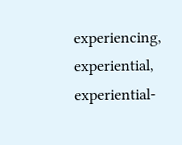experiencing, experiential, experiential-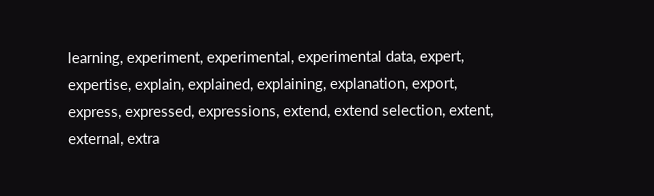learning, experiment, experimental, experimental data, expert, expertise, explain, explained, explaining, explanation, export, express, expressed, expressions, extend, extend selection, extent, external, extra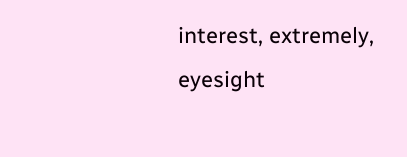interest, extremely, eyesight